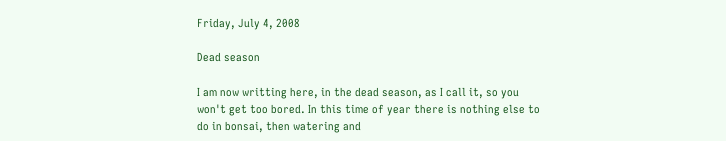Friday, July 4, 2008

Dead season

I am now writting here, in the dead season, as I call it, so you won't get too bored. In this time of year there is nothing else to do in bonsai, then watering and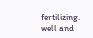fertilizing. well and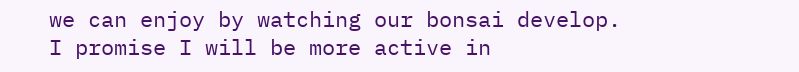we can enjoy by watching our bonsai develop.
I promise I will be more active in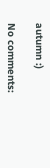autumn :)

No comments: